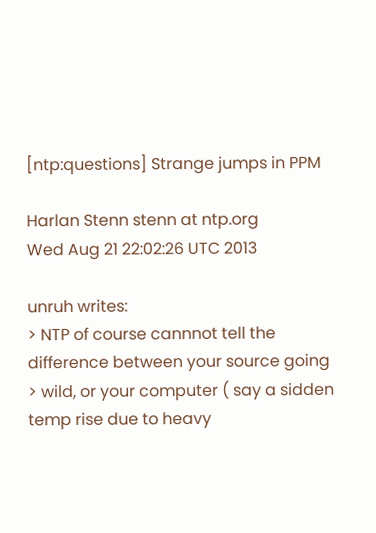[ntp:questions] Strange jumps in PPM

Harlan Stenn stenn at ntp.org
Wed Aug 21 22:02:26 UTC 2013

unruh writes:
> NTP of course cannnot tell the difference between your source going
> wild, or your computer ( say a sidden temp rise due to heavy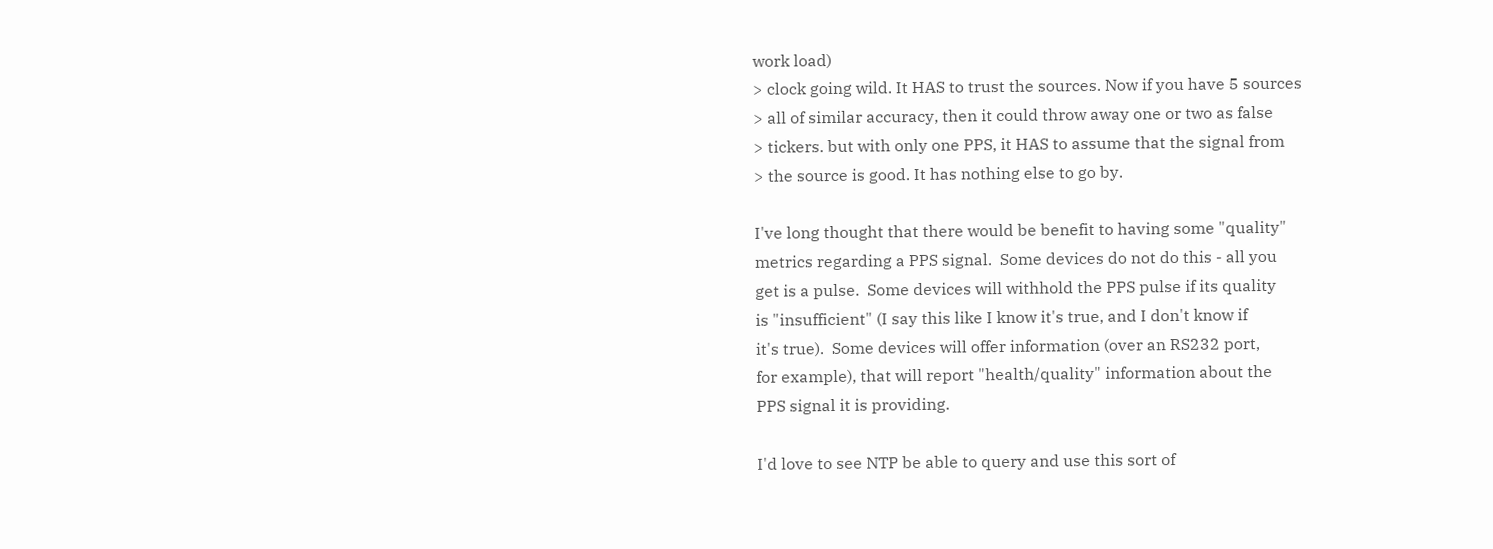work load)
> clock going wild. It HAS to trust the sources. Now if you have 5 sources
> all of similar accuracy, then it could throw away one or two as false
> tickers. but with only one PPS, it HAS to assume that the signal from
> the source is good. It has nothing else to go by.

I've long thought that there would be benefit to having some "quality"
metrics regarding a PPS signal.  Some devices do not do this - all you
get is a pulse.  Some devices will withhold the PPS pulse if its quality
is "insufficient" (I say this like I know it's true, and I don't know if
it's true).  Some devices will offer information (over an RS232 port,
for example), that will report "health/quality" information about the
PPS signal it is providing.

I'd love to see NTP be able to query and use this sort of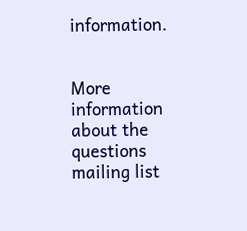information.


More information about the questions mailing list